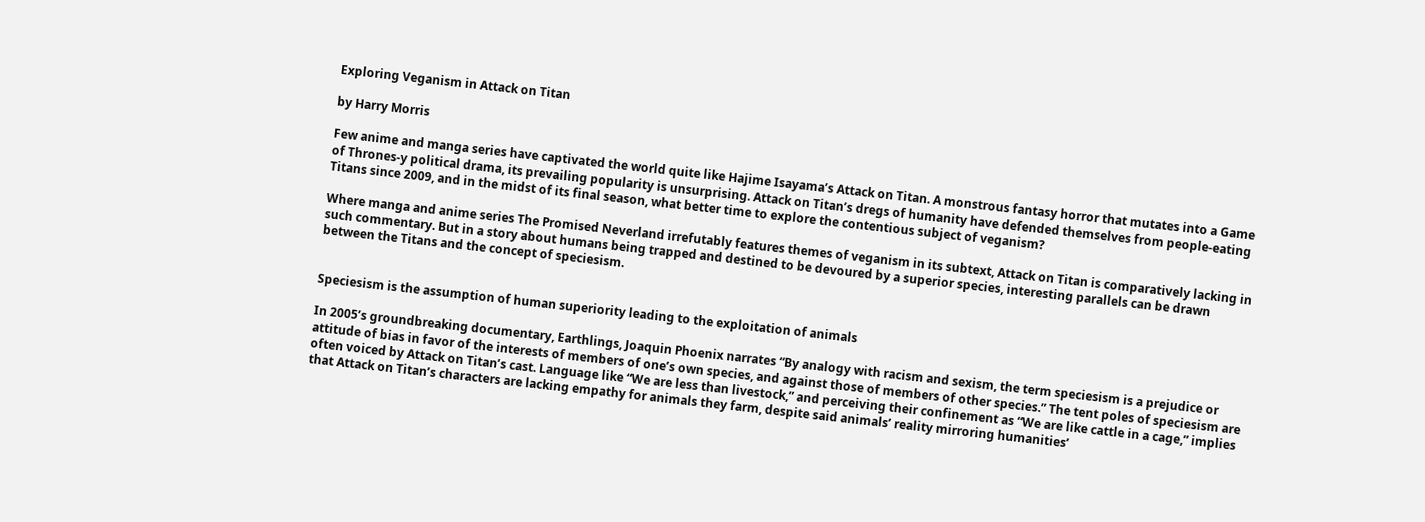Exploring Veganism in Attack on Titan

by Harry Morris

Few anime and manga series have captivated the world quite like Hajime Isayama’s Attack on Titan. A monstrous fantasy horror that mutates into a Game of Thrones-y political drama, its prevailing popularity is unsurprising. Attack on Titan’s dregs of humanity have defended themselves from people-eating Titans since 2009, and in the midst of its final season, what better time to explore the contentious subject of veganism?

Where manga and anime series The Promised Neverland irrefutably features themes of veganism in its subtext, Attack on Titan is comparatively lacking in such commentary. But in a story about humans being trapped and destined to be devoured by a superior species, interesting parallels can be drawn between the Titans and the concept of speciesism.


Speciesism is the assumption of human superiority leading to the exploitation of animals

In 2005’s groundbreaking documentary, Earthlings, Joaquin Phoenix narrates “By analogy with racism and sexism, the term speciesism is a prejudice or attitude of bias in favor of the interests of members of one’s own species, and against those of members of other species.” The tent poles of speciesism are often voiced by Attack on Titan’s cast. Language like “We are less than livestock,” and perceiving their confinement as “We are like cattle in a cage,” implies that Attack on Titan’s characters are lacking empathy for animals they farm, despite said animals’ reality mirroring humanities’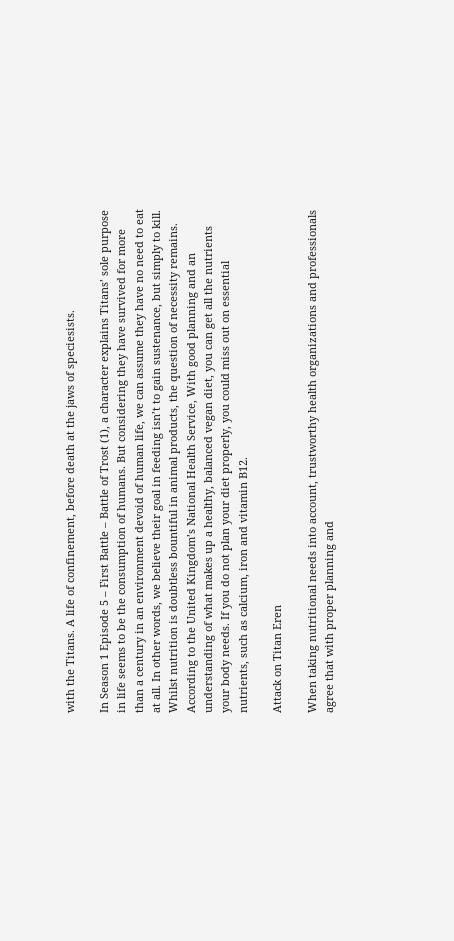with the Titans. A life of confinement, before death at the jaws of speciesists.

In Season 1 Episode 5 – First Battle – Battle of Trost (1), a character explains Titans’ sole purpose in life seems to be the consumption of humans. But considering they have survived for more than a century in an environment devoid of human life, we can assume they have no need to eat at all. In other words, we believe their goal in feeding isn’t to gain sustenance, but simply to kill. Whilst nutrition is doubtless bountiful in animal products, the question of necessity remains. According to the United Kingdom’s National Health Service, With good planning and an understanding of what makes up a healthy, balanced vegan diet, you can get all the nutrients your body needs. If you do not plan your diet properly, you could miss out on essential nutrients, such as calcium, iron and vitamin B12.

Attack on Titan Eren

When taking nutritional needs into account, trustworthy health organizations and professionals agree that with proper planning and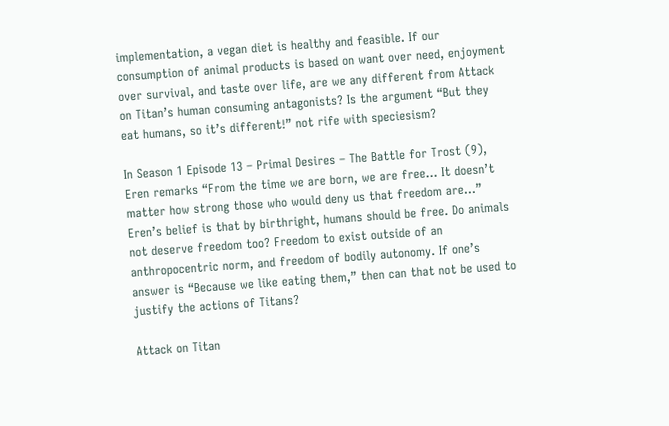implementation, a vegan diet is healthy and feasible. If our consumption of animal products is based on want over need, enjoyment over survival, and taste over life, are we any different from Attack on Titan’s human consuming antagonists? Is the argument “But they eat humans, so it’s different!” not rife with speciesism?

In Season 1 Episode 13 – Primal Desires – The Battle for Trost (9), Eren remarks “From the time we are born, we are free… It doesn’t matter how strong those who would deny us that freedom are…” Eren’s belief is that by birthright, humans should be free. Do animals not deserve freedom too? Freedom to exist outside of an anthropocentric norm, and freedom of bodily autonomy. If one’s answer is “Because we like eating them,” then can that not be used to justify the actions of Titans?

Attack on Titan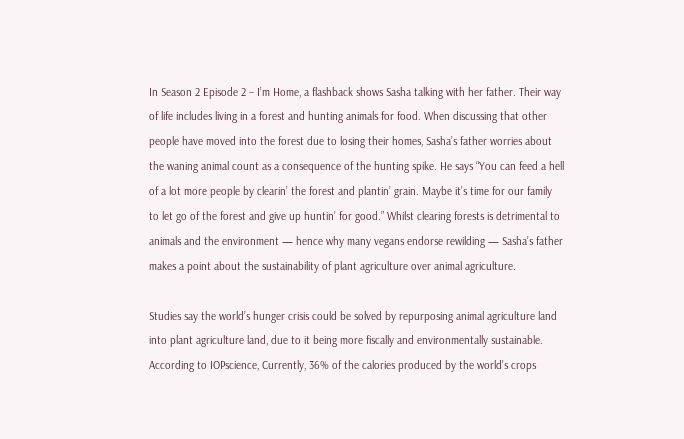In Season 2 Episode 2 – I’m Home, a flashback shows Sasha talking with her father. Their way of life includes living in a forest and hunting animals for food. When discussing that other people have moved into the forest due to losing their homes, Sasha’s father worries about the waning animal count as a consequence of the hunting spike. He says “You can feed a hell of a lot more people by clearin’ the forest and plantin’ grain. Maybe it’s time for our family to let go of the forest and give up huntin’ for good.” Whilst clearing forests is detrimental to animals and the environment — hence why many vegans endorse rewilding — Sasha’s father makes a point about the sustainability of plant agriculture over animal agriculture.

Studies say the world’s hunger crisis could be solved by repurposing animal agriculture land into plant agriculture land, due to it being more fiscally and environmentally sustainable. According to IOPscience, Currently, 36% of the calories produced by the world’s crops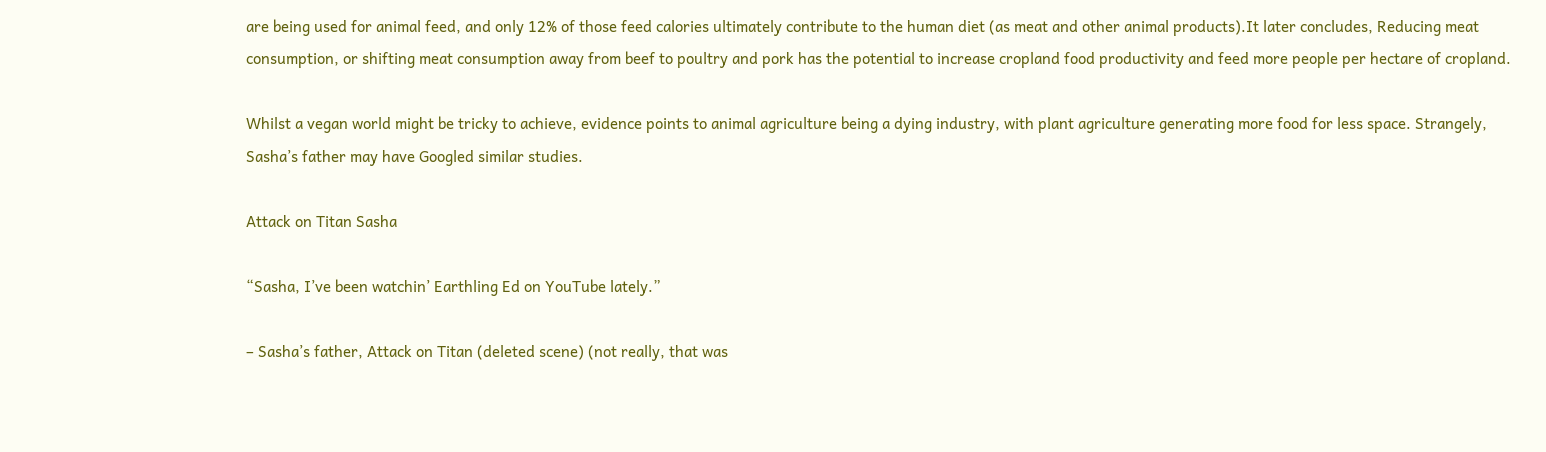are being used for animal feed, and only 12% of those feed calories ultimately contribute to the human diet (as meat and other animal products).It later concludes, Reducing meat consumption, or shifting meat consumption away from beef to poultry and pork has the potential to increase cropland food productivity and feed more people per hectare of cropland.

Whilst a vegan world might be tricky to achieve, evidence points to animal agriculture being a dying industry, with plant agriculture generating more food for less space. Strangely, Sasha’s father may have Googled similar studies.

Attack on Titan Sasha

“Sasha, I’ve been watchin’ Earthling Ed on YouTube lately.”

– Sasha’s father, Attack on Titan (deleted scene) (not really, that was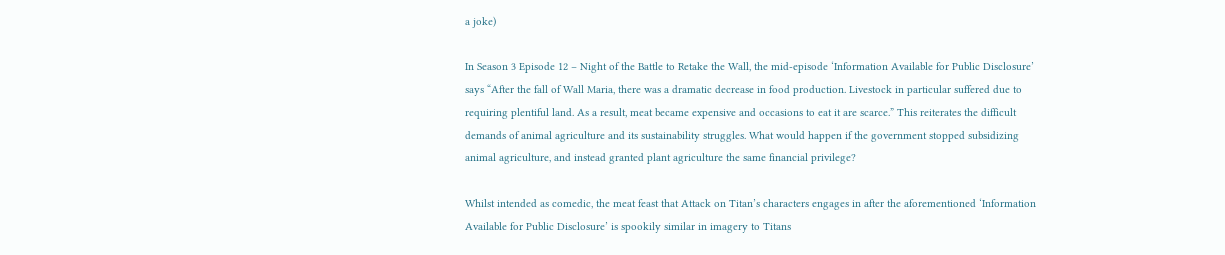a joke)

In Season 3 Episode 12 – Night of the Battle to Retake the Wall, the mid-episode ‘Information Available for Public Disclosure’ says “After the fall of Wall Maria, there was a dramatic decrease in food production. Livestock in particular suffered due to requiring plentiful land. As a result, meat became expensive and occasions to eat it are scarce.” This reiterates the difficult demands of animal agriculture and its sustainability struggles. What would happen if the government stopped subsidizing animal agriculture, and instead granted plant agriculture the same financial privilege?

Whilst intended as comedic, the meat feast that Attack on Titan’s characters engages in after the aforementioned ‘Information Available for Public Disclosure’ is spookily similar in imagery to Titans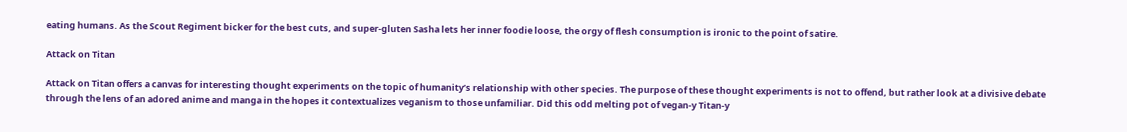eating humans. As the Scout Regiment bicker for the best cuts, and super-gluten Sasha lets her inner foodie loose, the orgy of flesh consumption is ironic to the point of satire.

Attack on Titan

Attack on Titan offers a canvas for interesting thought experiments on the topic of humanity’s relationship with other species. The purpose of these thought experiments is not to offend, but rather look at a divisive debate through the lens of an adored anime and manga in the hopes it contextualizes veganism to those unfamiliar. Did this odd melting pot of vegan-y Titan-y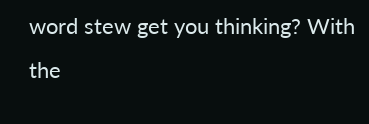word stew get you thinking? With the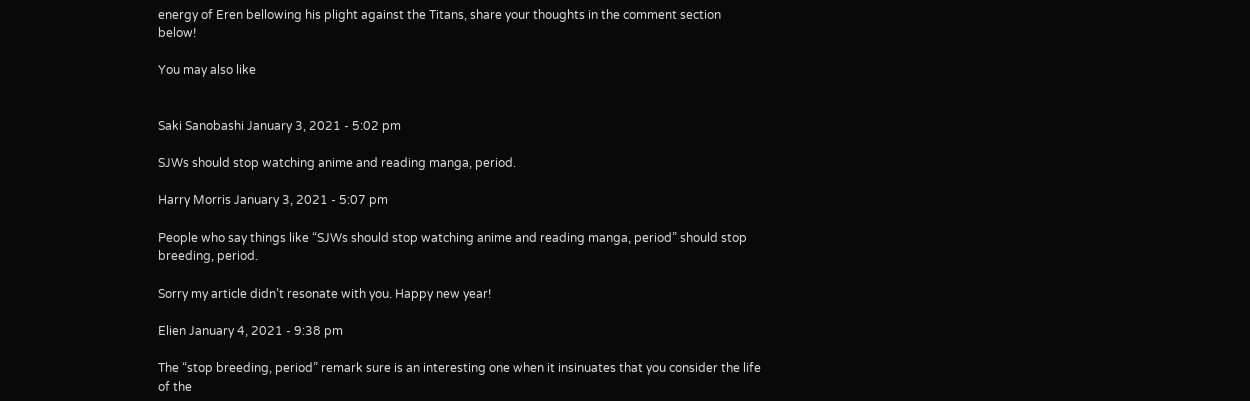energy of Eren bellowing his plight against the Titans, share your thoughts in the comment section below!

You may also like


Saki Sanobashi January 3, 2021 - 5:02 pm

SJWs should stop watching anime and reading manga, period.

Harry Morris January 3, 2021 - 5:07 pm

People who say things like “SJWs should stop watching anime and reading manga, period” should stop breeding, period.

Sorry my article didn’t resonate with you. Happy new year!

Elien January 4, 2021 - 9:38 pm

The “stop breeding, period” remark sure is an interesting one when it insinuates that you consider the life of the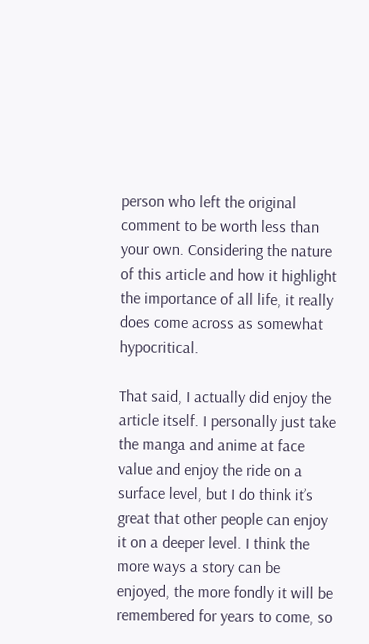person who left the original comment to be worth less than your own. Considering the nature of this article and how it highlight the importance of all life, it really does come across as somewhat hypocritical.

That said, I actually did enjoy the article itself. I personally just take the manga and anime at face value and enjoy the ride on a surface level, but I do think it’s great that other people can enjoy it on a deeper level. I think the more ways a story can be enjoyed, the more fondly it will be remembered for years to come, so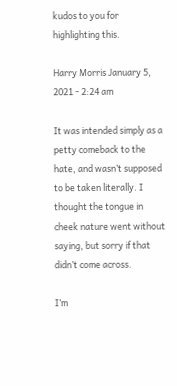kudos to you for highlighting this.

Harry Morris January 5, 2021 - 2:24 am

It was intended simply as a petty comeback to the hate, and wasn’t supposed to be taken literally. I thought the tongue in cheek nature went without saying, but sorry if that didn’t come across.

I’m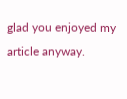glad you enjoyed my article anyway.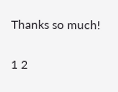Thanks so much!

1 2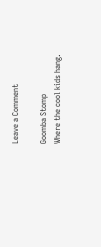Leave a Comment

Goomba Stomp
Where the cool kids hang.